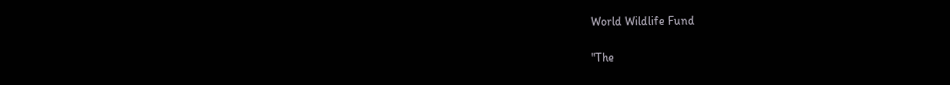World Wildlife Fund

"The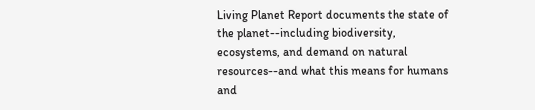Living Planet Report documents the state of the planet--including biodiversity, ecosystems, and demand on natural resources--and what this means for humans and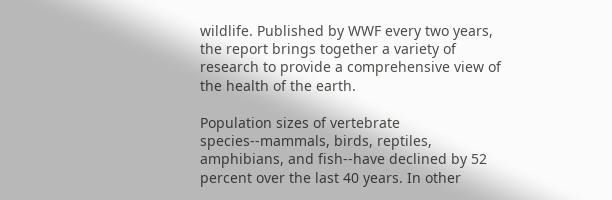wildlife. Published by WWF every two years, the report brings together a variety of research to provide a comprehensive view of the health of the earth.

Population sizes of vertebrate species--mammals, birds, reptiles, amphibians, and fish--have declined by 52 percent over the last 40 years. In other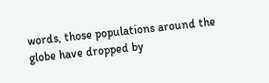words, those populations around the globe have dropped by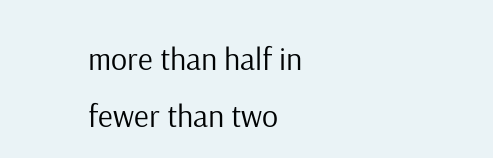more than half in fewer than two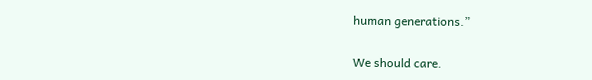human generations.”

We should care.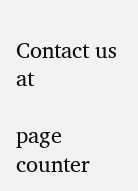Contact us at

page counter